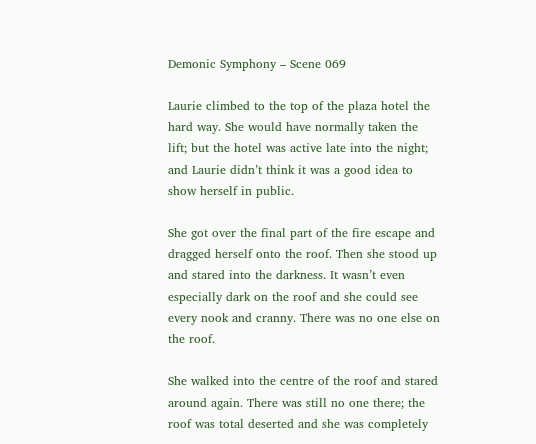Demonic Symphony – Scene 069

Laurie climbed to the top of the plaza hotel the hard way. She would have normally taken the lift; but the hotel was active late into the night; and Laurie didn’t think it was a good idea to show herself in public.

She got over the final part of the fire escape and dragged herself onto the roof. Then she stood up and stared into the darkness. It wasn’t even especially dark on the roof and she could see every nook and cranny. There was no one else on the roof.

She walked into the centre of the roof and stared around again. There was still no one there; the roof was total deserted and she was completely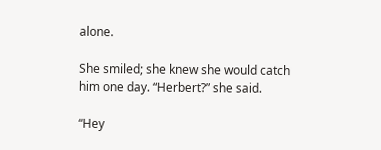alone.

She smiled; she knew she would catch him one day. “Herbert?” she said.

“Hey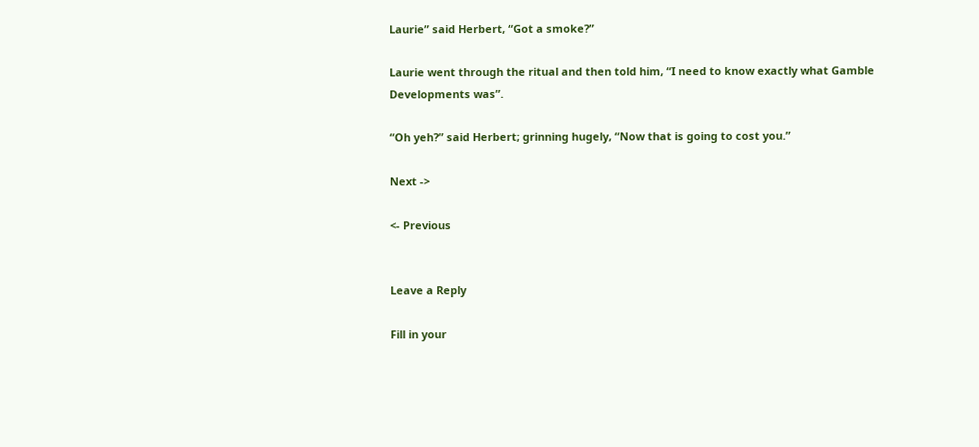Laurie” said Herbert, “Got a smoke?”

Laurie went through the ritual and then told him, “I need to know exactly what Gamble Developments was”.

“Oh yeh?” said Herbert; grinning hugely, “Now that is going to cost you.”

Next ->

<- Previous


Leave a Reply

Fill in your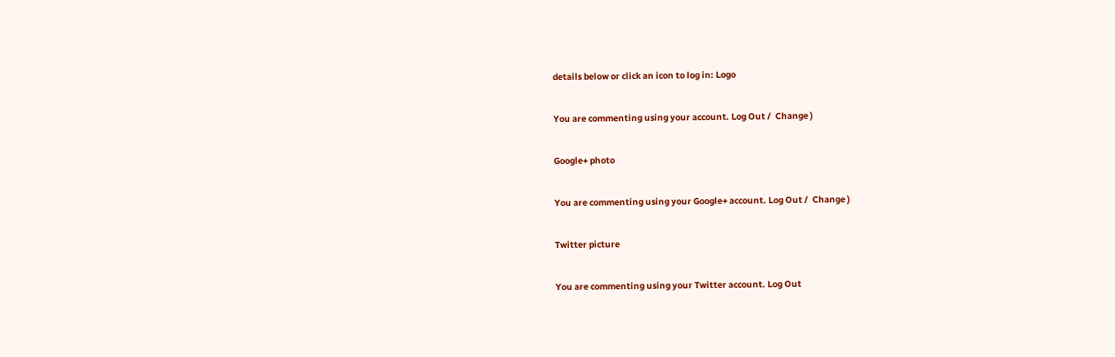details below or click an icon to log in: Logo

You are commenting using your account. Log Out /  Change )

Google+ photo

You are commenting using your Google+ account. Log Out /  Change )

Twitter picture

You are commenting using your Twitter account. Log Out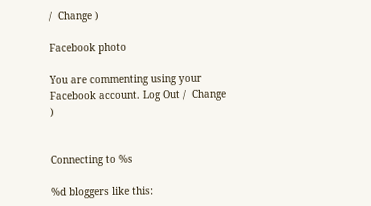/  Change )

Facebook photo

You are commenting using your Facebook account. Log Out /  Change )


Connecting to %s

%d bloggers like this: